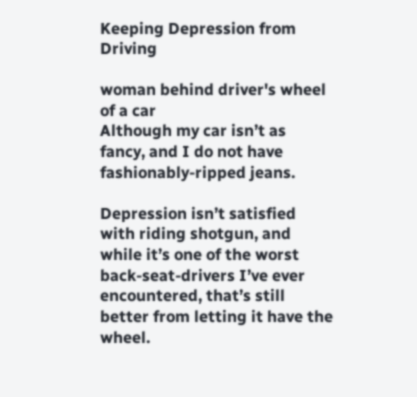Keeping Depression from Driving

woman behind driver's wheel of a car
Although my car isn’t as fancy, and I do not have fashionably-ripped jeans.

Depression isn’t satisfied with riding shotgun, and while it’s one of the worst back-seat-drivers I’ve ever encountered, that’s still better from letting it have the wheel.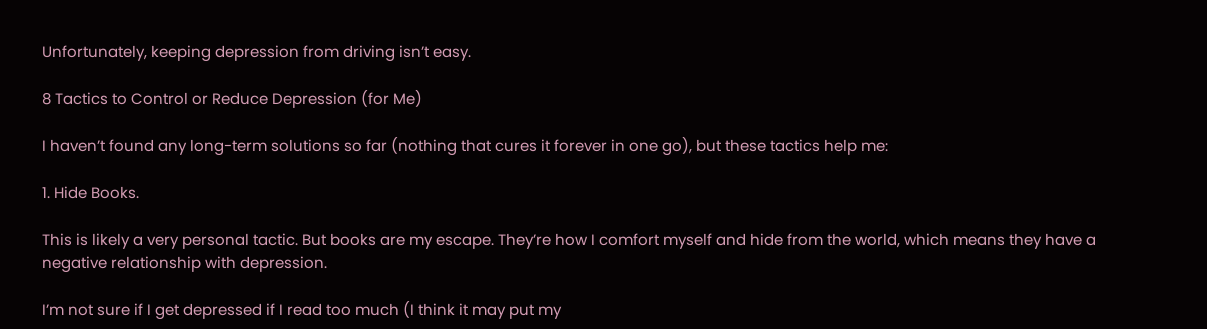Unfortunately, keeping depression from driving isn’t easy.

8 Tactics to Control or Reduce Depression (for Me)

I haven’t found any long-term solutions so far (nothing that cures it forever in one go), but these tactics help me:

1. Hide Books.

This is likely a very personal tactic. But books are my escape. They’re how I comfort myself and hide from the world, which means they have a negative relationship with depression.

I’m not sure if I get depressed if I read too much (I think it may put my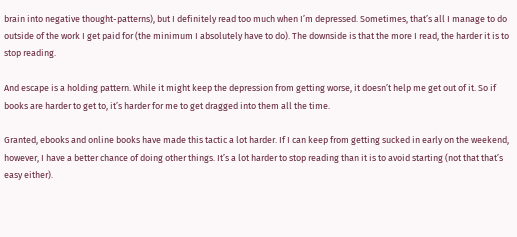brain into negative thought-patterns), but I definitely read too much when I’m depressed. Sometimes, that’s all I manage to do outside of the work I get paid for (the minimum I absolutely have to do). The downside is that the more I read, the harder it is to stop reading.

And escape is a holding pattern. While it might keep the depression from getting worse, it doesn’t help me get out of it. So if books are harder to get to, it’s harder for me to get dragged into them all the time.

Granted, ebooks and online books have made this tactic a lot harder. If I can keep from getting sucked in early on the weekend, however, I have a better chance of doing other things. It’s a lot harder to stop reading than it is to avoid starting (not that that’s easy either).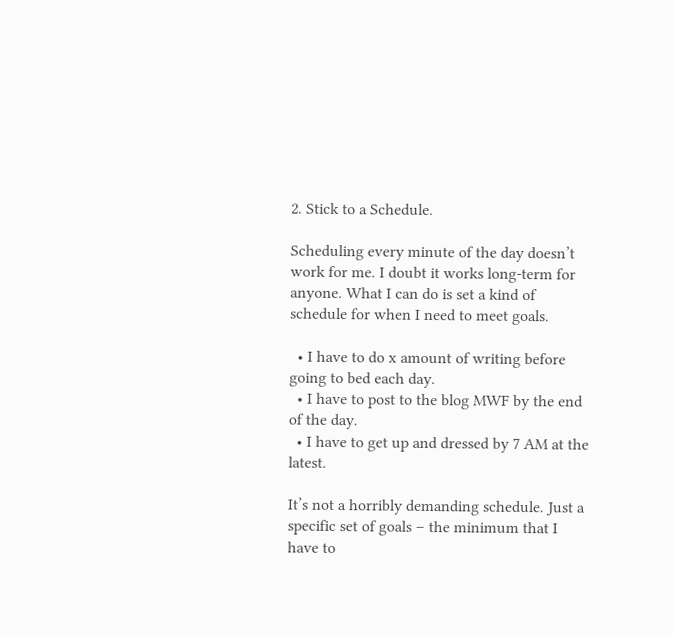2. Stick to a Schedule.

Scheduling every minute of the day doesn’t work for me. I doubt it works long-term for anyone. What I can do is set a kind of schedule for when I need to meet goals.

  • I have to do x amount of writing before going to bed each day.
  • I have to post to the blog MWF by the end of the day.
  • I have to get up and dressed by 7 AM at the latest.

It’s not a horribly demanding schedule. Just a specific set of goals – the minimum that I have to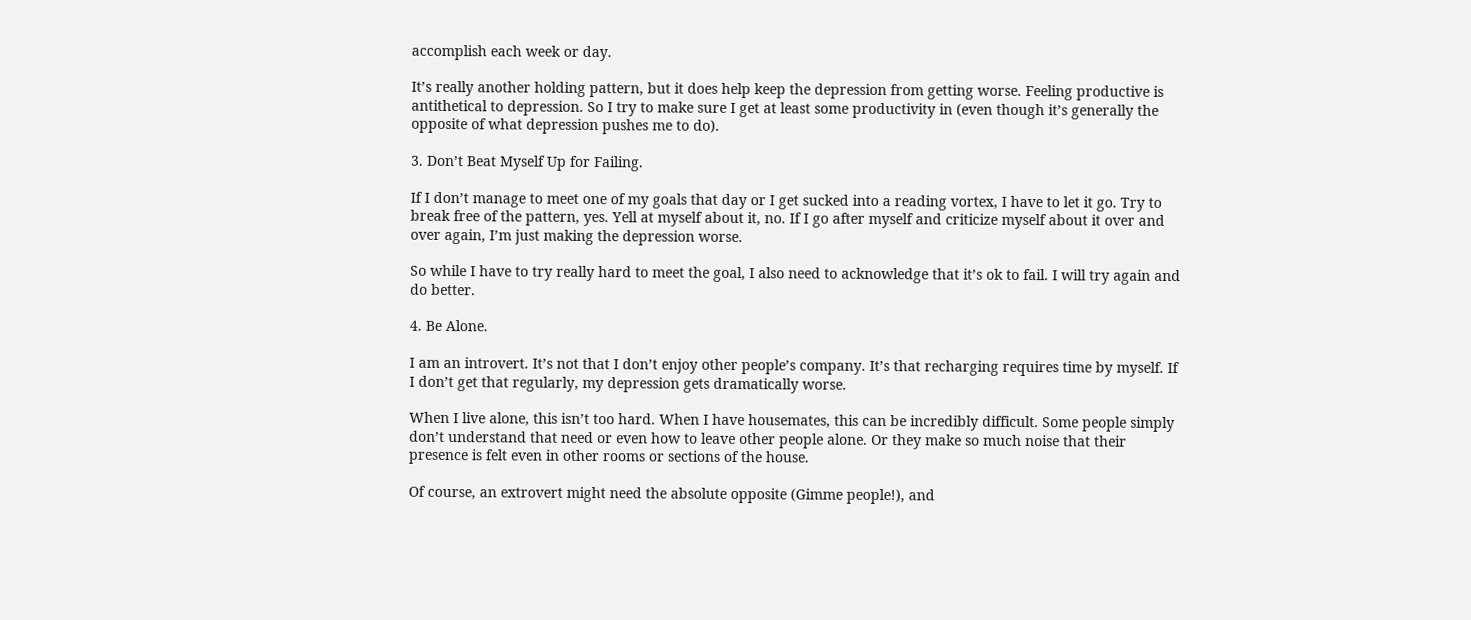accomplish each week or day.

It’s really another holding pattern, but it does help keep the depression from getting worse. Feeling productive is antithetical to depression. So I try to make sure I get at least some productivity in (even though it’s generally the opposite of what depression pushes me to do).

3. Don’t Beat Myself Up for Failing.

If I don’t manage to meet one of my goals that day or I get sucked into a reading vortex, I have to let it go. Try to break free of the pattern, yes. Yell at myself about it, no. If I go after myself and criticize myself about it over and over again, I’m just making the depression worse.

So while I have to try really hard to meet the goal, I also need to acknowledge that it’s ok to fail. I will try again and do better.

4. Be Alone.

I am an introvert. It’s not that I don’t enjoy other people’s company. It’s that recharging requires time by myself. If I don’t get that regularly, my depression gets dramatically worse.

When I live alone, this isn’t too hard. When I have housemates, this can be incredibly difficult. Some people simply don’t understand that need or even how to leave other people alone. Or they make so much noise that their presence is felt even in other rooms or sections of the house.

Of course, an extrovert might need the absolute opposite (Gimme people!), and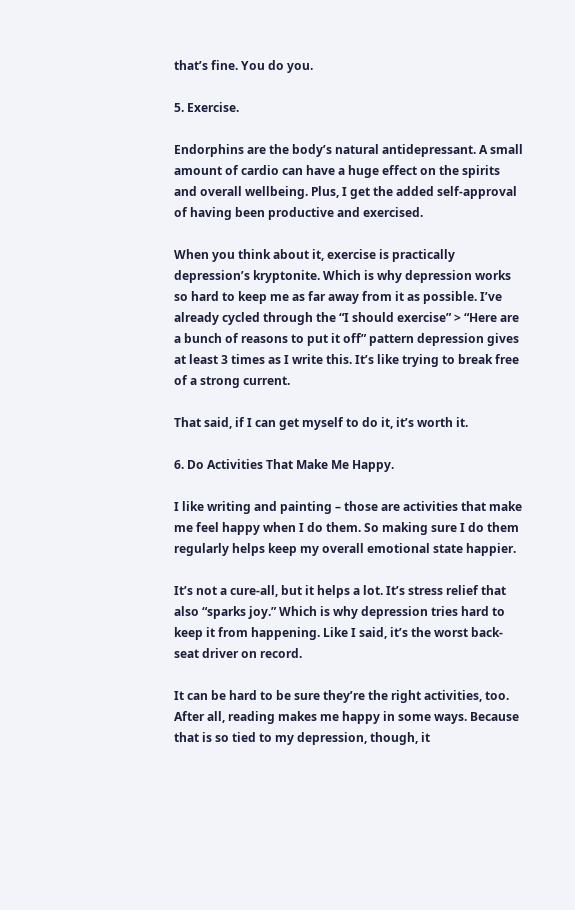that’s fine. You do you.

5. Exercise.

Endorphins are the body’s natural antidepressant. A small amount of cardio can have a huge effect on the spirits and overall wellbeing. Plus, I get the added self-approval of having been productive and exercised.

When you think about it, exercise is practically depression’s kryptonite. Which is why depression works so hard to keep me as far away from it as possible. I’ve already cycled through the “I should exercise” > “Here are a bunch of reasons to put it off” pattern depression gives at least 3 times as I write this. It’s like trying to break free of a strong current.

That said, if I can get myself to do it, it’s worth it.

6. Do Activities That Make Me Happy.

I like writing and painting – those are activities that make me feel happy when I do them. So making sure I do them regularly helps keep my overall emotional state happier.

It’s not a cure-all, but it helps a lot. It’s stress relief that also “sparks joy.” Which is why depression tries hard to keep it from happening. Like I said, it’s the worst back-seat driver on record.

It can be hard to be sure they’re the right activities, too. After all, reading makes me happy in some ways. Because that is so tied to my depression, though, it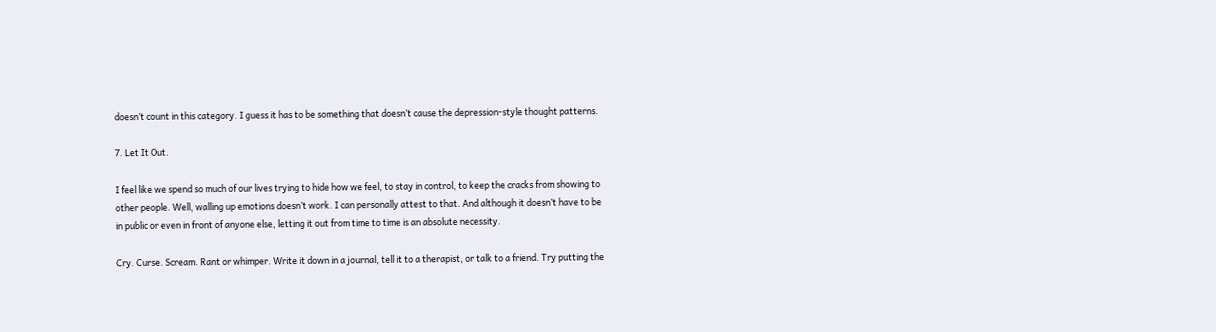doesn’t count in this category. I guess it has to be something that doesn’t cause the depression-style thought patterns.

7. Let It Out.

I feel like we spend so much of our lives trying to hide how we feel, to stay in control, to keep the cracks from showing to other people. Well, walling up emotions doesn’t work. I can personally attest to that. And although it doesn’t have to be in public or even in front of anyone else, letting it out from time to time is an absolute necessity.

Cry. Curse. Scream. Rant or whimper. Write it down in a journal, tell it to a therapist, or talk to a friend. Try putting the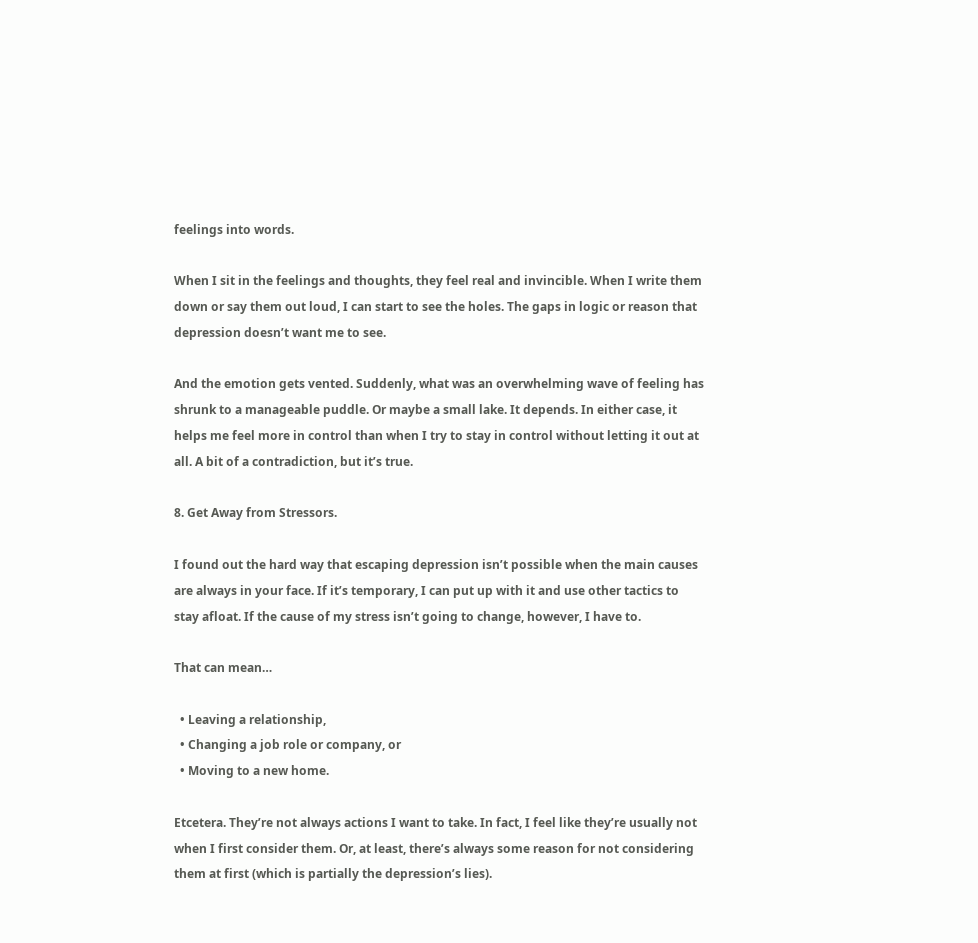feelings into words.

When I sit in the feelings and thoughts, they feel real and invincible. When I write them down or say them out loud, I can start to see the holes. The gaps in logic or reason that depression doesn’t want me to see.

And the emotion gets vented. Suddenly, what was an overwhelming wave of feeling has shrunk to a manageable puddle. Or maybe a small lake. It depends. In either case, it helps me feel more in control than when I try to stay in control without letting it out at all. A bit of a contradiction, but it’s true.

8. Get Away from Stressors.

I found out the hard way that escaping depression isn’t possible when the main causes are always in your face. If it’s temporary, I can put up with it and use other tactics to stay afloat. If the cause of my stress isn’t going to change, however, I have to.

That can mean…

  • Leaving a relationship,
  • Changing a job role or company, or
  • Moving to a new home.

Etcetera. They’re not always actions I want to take. In fact, I feel like they’re usually not when I first consider them. Or, at least, there’s always some reason for not considering them at first (which is partially the depression’s lies).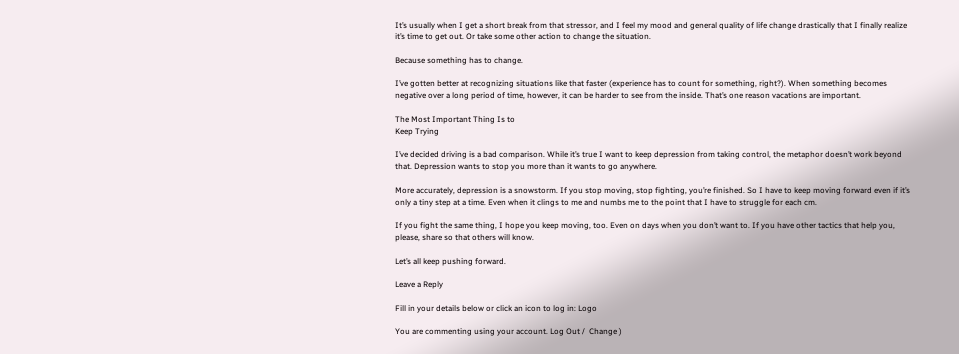It’s usually when I get a short break from that stressor, and I feel my mood and general quality of life change drastically that I finally realize it’s time to get out. Or take some other action to change the situation.

Because something has to change.

I’ve gotten better at recognizing situations like that faster (experience has to count for something, right?). When something becomes negative over a long period of time, however, it can be harder to see from the inside. That’s one reason vacations are important.

The Most Important Thing Is to
Keep Trying

I’ve decided driving is a bad comparison. While it’s true I want to keep depression from taking control, the metaphor doesn’t work beyond that. Depression wants to stop you more than it wants to go anywhere.

More accurately, depression is a snowstorm. If you stop moving, stop fighting, you’re finished. So I have to keep moving forward even if it’s only a tiny step at a time. Even when it clings to me and numbs me to the point that I have to struggle for each cm.

If you fight the same thing, I hope you keep moving, too. Even on days when you don’t want to. If you have other tactics that help you, please, share so that others will know.

Let’s all keep pushing forward.

Leave a Reply

Fill in your details below or click an icon to log in: Logo

You are commenting using your account. Log Out /  Change )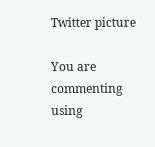Twitter picture

You are commenting using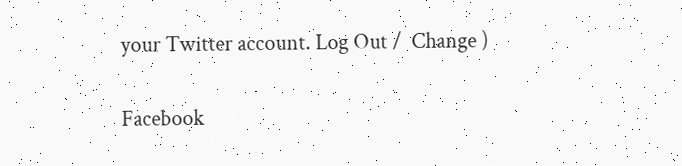your Twitter account. Log Out /  Change )

Facebook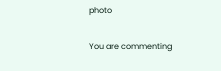photo

You are commenting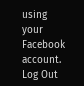using your Facebook account. Log Out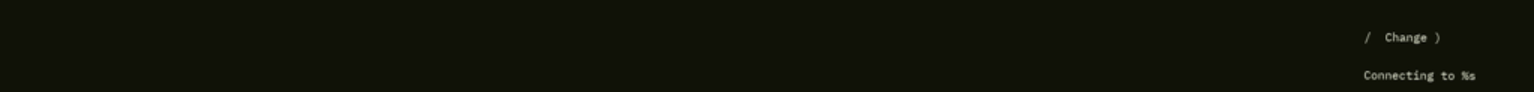/  Change )

Connecting to %s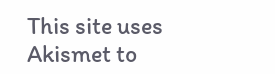This site uses Akismet to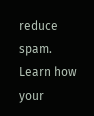reduce spam. Learn how your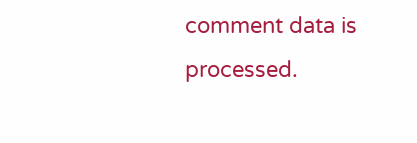comment data is processed.